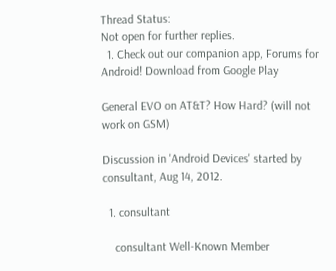Thread Status:
Not open for further replies.
  1. Check out our companion app, Forums for Android! Download from Google Play

General EVO on AT&T? How Hard? (will not work on GSM)

Discussion in 'Android Devices' started by consultant, Aug 14, 2012.

  1. consultant

    consultant Well-Known Member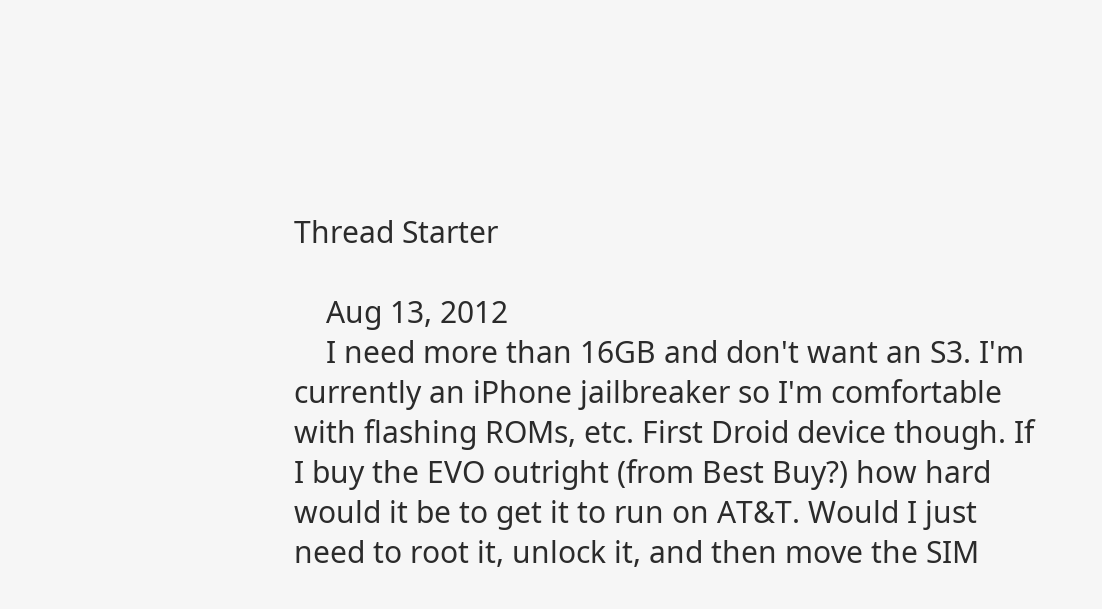Thread Starter

    Aug 13, 2012
    I need more than 16GB and don't want an S3. I'm currently an iPhone jailbreaker so I'm comfortable with flashing ROMs, etc. First Droid device though. If I buy the EVO outright (from Best Buy?) how hard would it be to get it to run on AT&T. Would I just need to root it, unlock it, and then move the SIM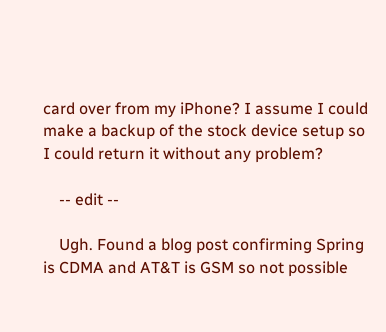card over from my iPhone? I assume I could make a backup of the stock device setup so I could return it without any problem?

    -- edit --

    Ugh. Found a blog post confirming Spring is CDMA and AT&T is GSM so not possible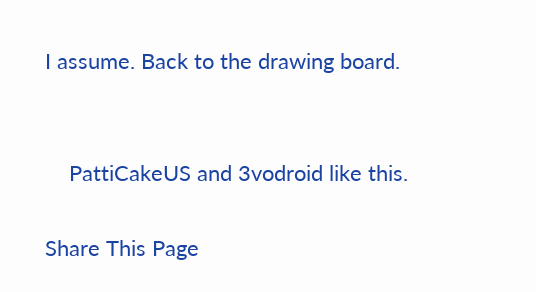I assume. Back to the drawing board.


    PattiCakeUS and 3vodroid like this.

Share This Page